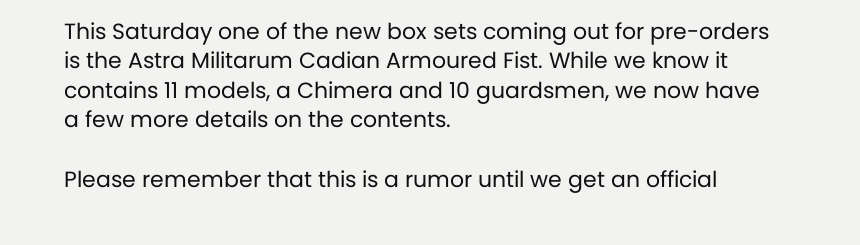This Saturday one of the new box sets coming out for pre-orders is the Astra Militarum Cadian Armoured Fist. While we know it contains 11 models, a Chimera and 10 guardsmen, we now have a few more details on the contents.

Please remember that this is a rumor until we get an official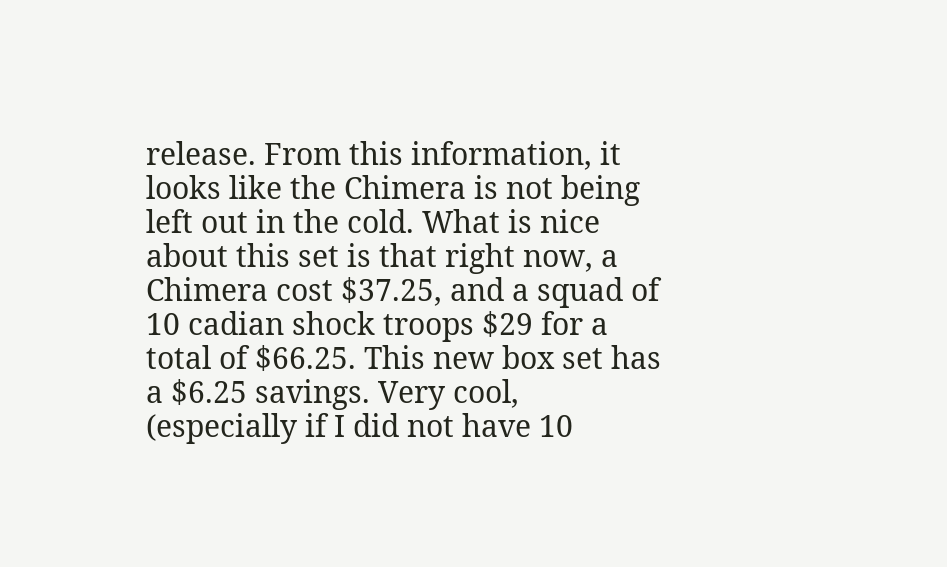release. From this information, it looks like the Chimera is not being left out in the cold. What is nice about this set is that right now, a Chimera cost $37.25, and a squad of 10 cadian shock troops $29 for a total of $66.25. This new box set has a $6.25 savings. Very cool, (especially if I did not have 10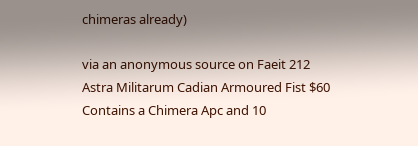chimeras already)

via an anonymous source on Faeit 212
Astra Militarum Cadian Armoured Fist $60
Contains a Chimera Apc and 10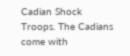Cadian Shock Troops. The Cadians come with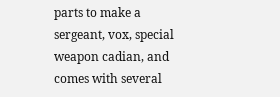parts to make a sergeant, vox, special weapon cadian, and comes with several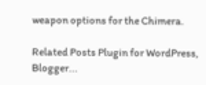weapon options for the Chimera.

Related Posts Plugin for WordPress, Blogger...